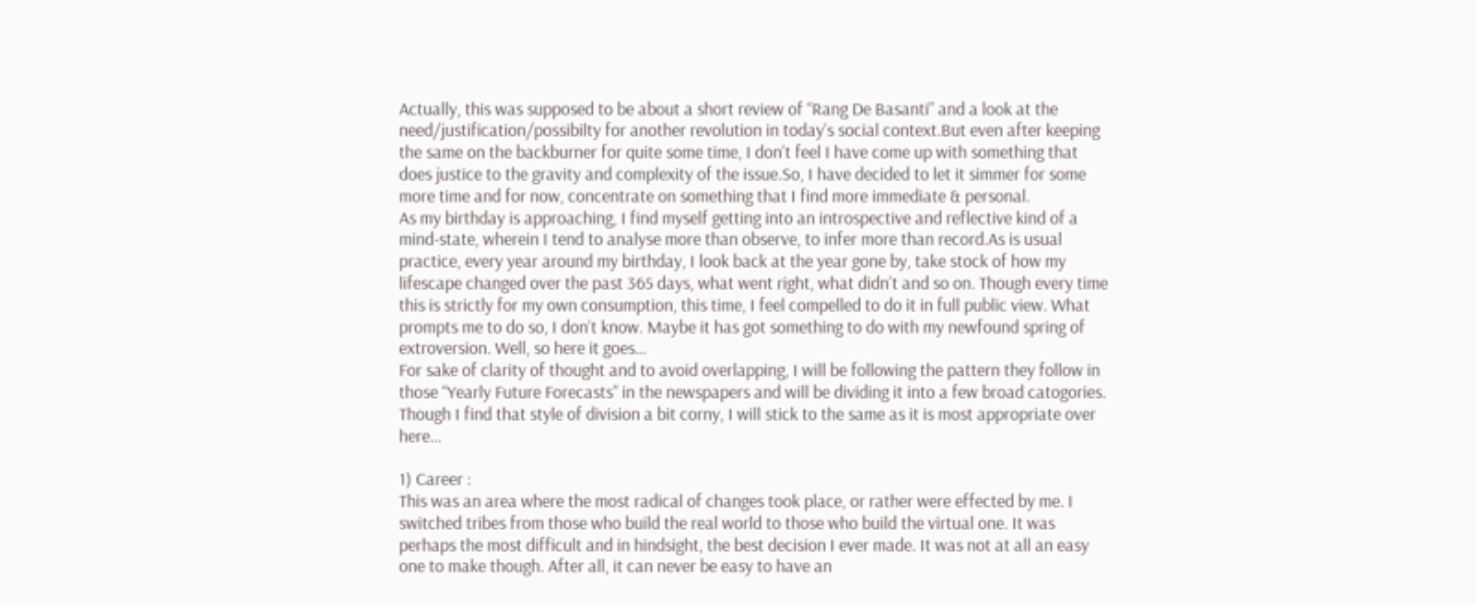Actually, this was supposed to be about a short review of “Rang De Basanti” and a look at the need/justification/possibilty for another revolution in today’s social context.But even after keeping the same on the backburner for quite some time, I don’t feel I have come up with something that does justice to the gravity and complexity of the issue.So, I have decided to let it simmer for some more time and for now, concentrate on something that I find more immediate & personal.
As my birthday is approaching, I find myself getting into an introspective and reflective kind of a mind-state, wherein I tend to analyse more than observe, to infer more than record.As is usual practice, every year around my birthday, I look back at the year gone by, take stock of how my lifescape changed over the past 365 days, what went right, what didn’t and so on. Though every time this is strictly for my own consumption, this time, I feel compelled to do it in full public view. What prompts me to do so, I don’t know. Maybe it has got something to do with my newfound spring of extroversion. Well, so here it goes…
For sake of clarity of thought and to avoid overlapping, I will be following the pattern they follow in those “Yearly Future Forecasts” in the newspapers and will be dividing it into a few broad catogories. Though I find that style of division a bit corny, I will stick to the same as it is most appropriate over here…

1) Career :
This was an area where the most radical of changes took place, or rather were effected by me. I switched tribes from those who build the real world to those who build the virtual one. It was perhaps the most difficult and in hindsight, the best decision I ever made. It was not at all an easy one to make though. After all, it can never be easy to have an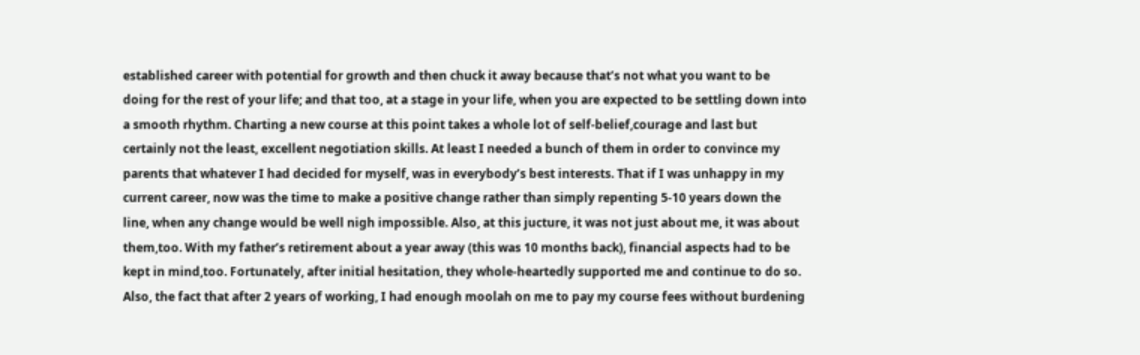established career with potential for growth and then chuck it away because that’s not what you want to be doing for the rest of your life; and that too, at a stage in your life, when you are expected to be settling down into a smooth rhythm. Charting a new course at this point takes a whole lot of self-belief,courage and last but certainly not the least, excellent negotiation skills. At least I needed a bunch of them in order to convince my parents that whatever I had decided for myself, was in everybody’s best interests. That if I was unhappy in my current career, now was the time to make a positive change rather than simply repenting 5-10 years down the line, when any change would be well nigh impossible. Also, at this jucture, it was not just about me, it was about them,too. With my father’s retirement about a year away (this was 10 months back), financial aspects had to be kept in mind,too. Fortunately, after initial hesitation, they whole-heartedly supported me and continue to do so. Also, the fact that after 2 years of working, I had enough moolah on me to pay my course fees without burdening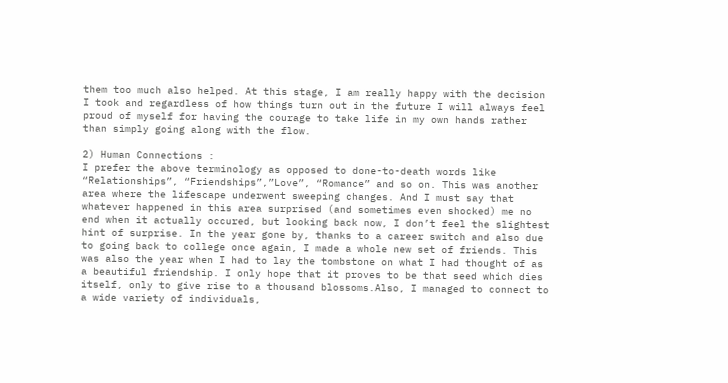them too much also helped. At this stage, I am really happy with the decision I took and regardless of how things turn out in the future I will always feel proud of myself for having the courage to take life in my own hands rather than simply going along with the flow.

2) Human Connections :
I prefer the above terminology as opposed to done-to-death words like “Relationships”, “Friendships”,”Love”, “Romance” and so on. This was another area where the lifescape underwent sweeping changes. And I must say that whatever happened in this area surprised (and sometimes even shocked) me no end when it actually occured, but looking back now, I don’t feel the slightest hint of surprise. In the year gone by, thanks to a career switch and also due to going back to college once again, I made a whole new set of friends. This was also the year when I had to lay the tombstone on what I had thought of as a beautiful friendship. I only hope that it proves to be that seed which dies itself, only to give rise to a thousand blossoms.Also, I managed to connect to a wide variety of individuals,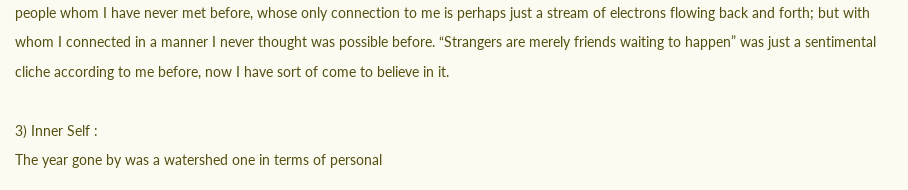people whom I have never met before, whose only connection to me is perhaps just a stream of electrons flowing back and forth; but with whom I connected in a manner I never thought was possible before. “Strangers are merely friends waiting to happen” was just a sentimental cliche according to me before, now I have sort of come to believe in it.

3) Inner Self :
The year gone by was a watershed one in terms of personal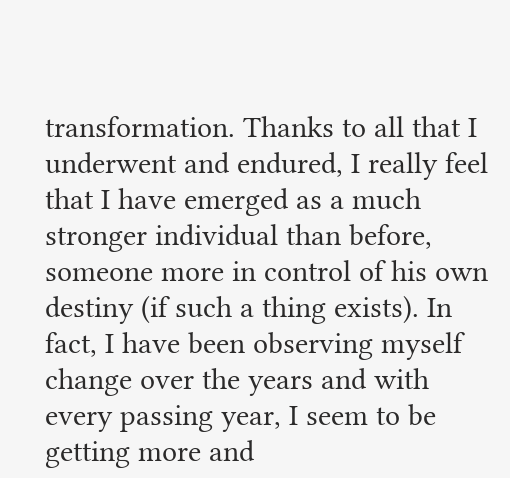transformation. Thanks to all that I underwent and endured, I really feel that I have emerged as a much stronger individual than before, someone more in control of his own destiny (if such a thing exists). In fact, I have been observing myself change over the years and with every passing year, I seem to be getting more and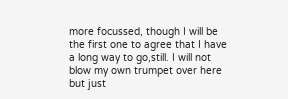more focussed, though I will be the first one to agree that I have a long way to go,still. I will not blow my own trumpet over here but just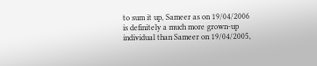to sum it up, Sameer as on 19/04/2006 is definitely a much more grown-up individual than Sameer on 19/04/2005,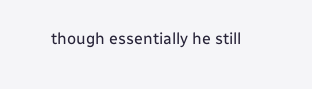though essentially he still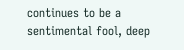continues to be a sentimental fool, deep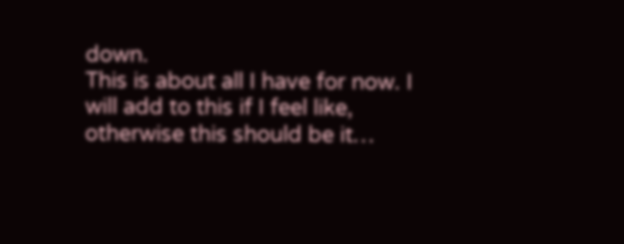down.
This is about all I have for now. I will add to this if I feel like, otherwise this should be it…